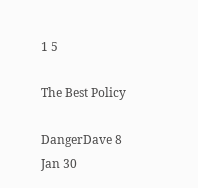1 5

The Best Policy

DangerDave 8 Jan 30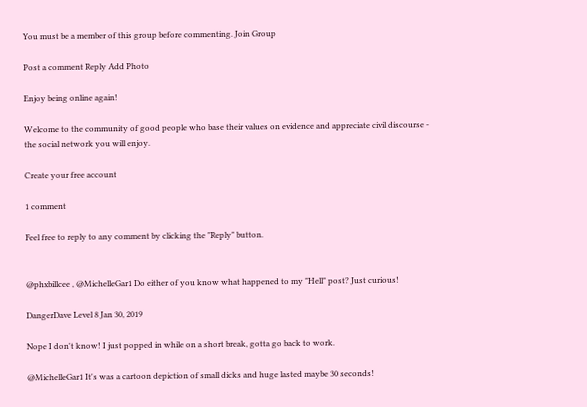You must be a member of this group before commenting. Join Group

Post a comment Reply Add Photo

Enjoy being online again!

Welcome to the community of good people who base their values on evidence and appreciate civil discourse - the social network you will enjoy.

Create your free account

1 comment

Feel free to reply to any comment by clicking the "Reply" button.


@phxbillcee , @MichelleGar1 Do either of you know what happened to my "Hell" post? Just curious!

DangerDave Level 8 Jan 30, 2019

Nope I don't know! I just popped in while on a short break, gotta go back to work.

@MichelleGar1 It's was a cartoon depiction of small dicks and huge lasted maybe 30 seconds!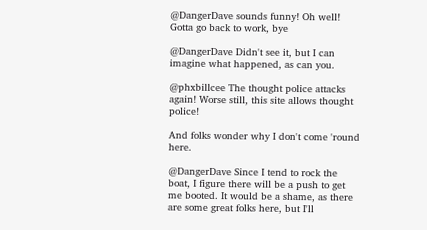@DangerDave sounds funny! Oh well! Gotta go back to work, bye

@DangerDave Didn't see it, but I can imagine what happened, as can you.

@phxbillcee The thought police attacks again! Worse still, this site allows thought police!

And folks wonder why I don't come 'round here.

@DangerDave Since I tend to rock the boat, I figure there will be a push to get me booted. It would be a shame, as there are some great folks here, but I'll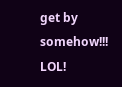get by somehow!!! LOL!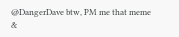@DangerDave btw, PM me that meme &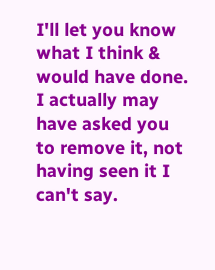I'll let you know what I think & would have done. I actually may have asked you to remove it, not having seen it I can't say.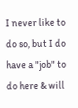I never like to do so, but I do have a "job" to do here & will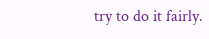try to do it fairly.